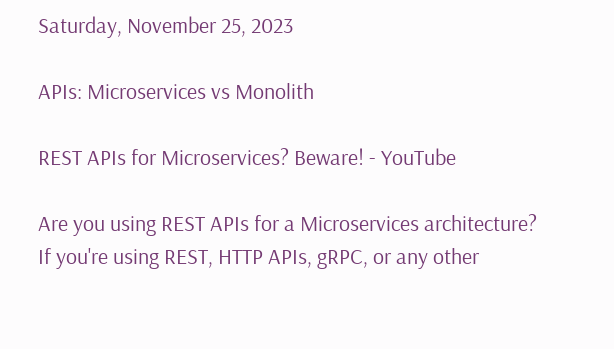Saturday, November 25, 2023

APIs: Microservices vs Monolith

REST APIs for Microservices? Beware! - YouTube

Are you using REST APIs for a Microservices architecture? If you're using REST, HTTP APIs, gRPC, or any other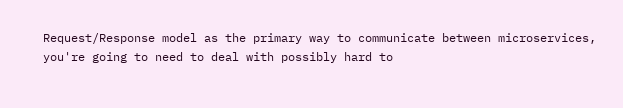Request/Response model as the primary way to communicate between microservices, you're going to need to deal with possibly hard to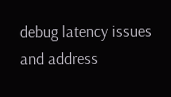debug latency issues and address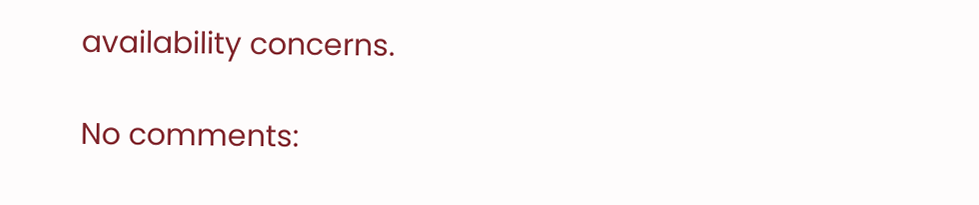availability concerns.

No comments: